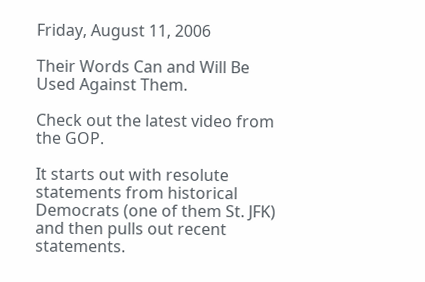Friday, August 11, 2006

Their Words Can and Will Be Used Against Them.

Check out the latest video from the GOP.

It starts out with resolute statements from historical Democrats (one of them St. JFK) and then pulls out recent statements.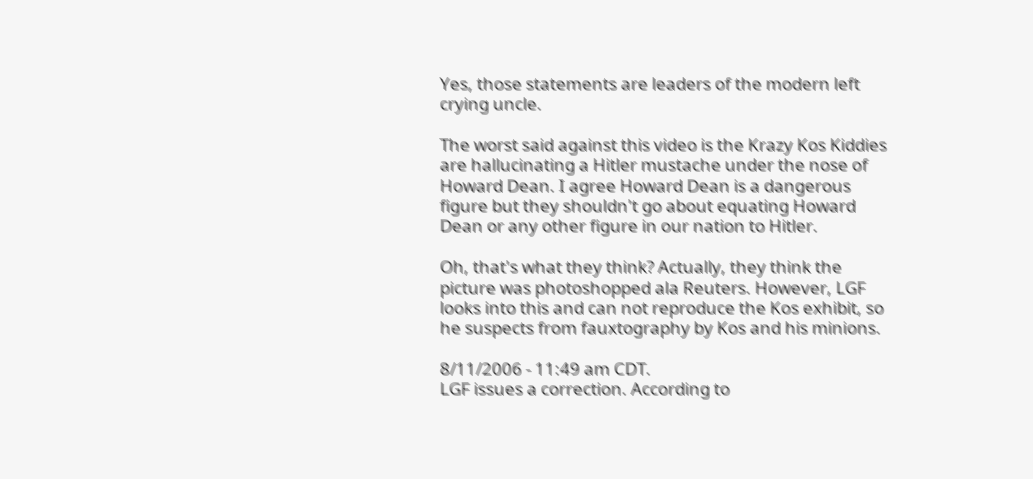Yes, those statements are leaders of the modern left crying uncle.

The worst said against this video is the Krazy Kos Kiddies are hallucinating a Hitler mustache under the nose of Howard Dean. I agree Howard Dean is a dangerous figure but they shouldn't go about equating Howard Dean or any other figure in our nation to Hitler.

Oh, that's what they think? Actually, they think the picture was photoshopped ala Reuters. However, LGF looks into this and can not reproduce the Kos exhibit, so he suspects from fauxtography by Kos and his minions.

8/11/2006 - 11:49 am CDT.
LGF issues a correction. According to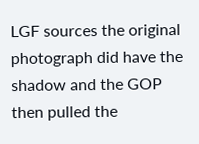LGF sources the original photograph did have the shadow and the GOP then pulled the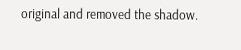original and removed the shadow.